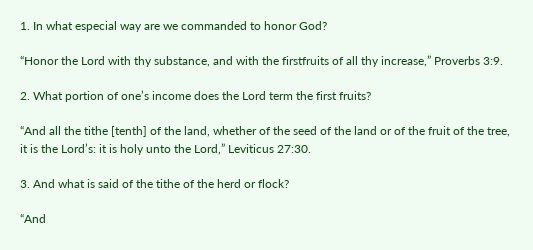1. In what especial way are we commanded to honor God?

“Honor the Lord with thy substance, and with the firstfruits of all thy increase,” Proverbs 3:9.

2. What portion of one’s income does the Lord term the first fruits?

“And all the tithe [tenth] of the land, whether of the seed of the land or of the fruit of the tree, it is the Lord’s: it is holy unto the Lord,” Leviticus 27:30.

3. And what is said of the tithe of the herd or flock?

“And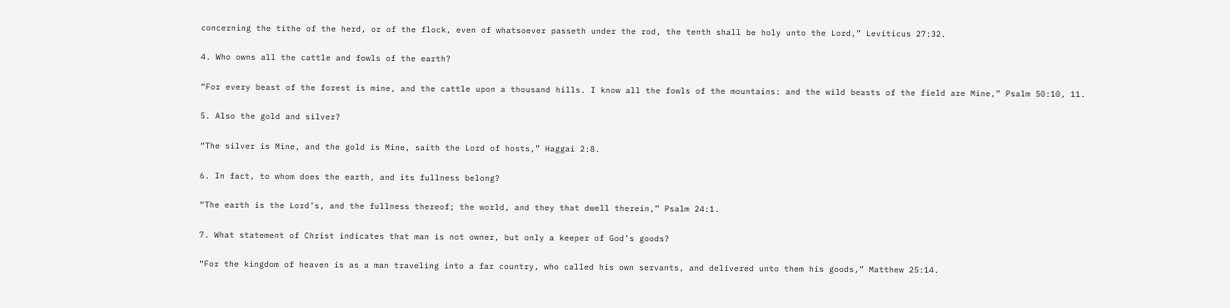concerning the tithe of the herd, or of the flock, even of whatsoever passeth under the rod, the tenth shall be holy unto the Lord,” Leviticus 27:32.

4. Who owns all the cattle and fowls of the earth?

“For every beast of the forest is mine, and the cattle upon a thousand hills. I know all the fowls of the mountains: and the wild beasts of the field are Mine,” Psalm 50:10, 11.

5. Also the gold and silver?

“The silver is Mine, and the gold is Mine, saith the Lord of hosts,” Haggai 2:8.

6. In fact, to whom does the earth, and its fullness belong?

“The earth is the Lord’s, and the fullness thereof; the world, and they that dwell therein,” Psalm 24:1.

7. What statement of Christ indicates that man is not owner, but only a keeper of God’s goods?

“For the kingdom of heaven is as a man traveling into a far country, who called his own servants, and delivered unto them his goods,” Matthew 25:14.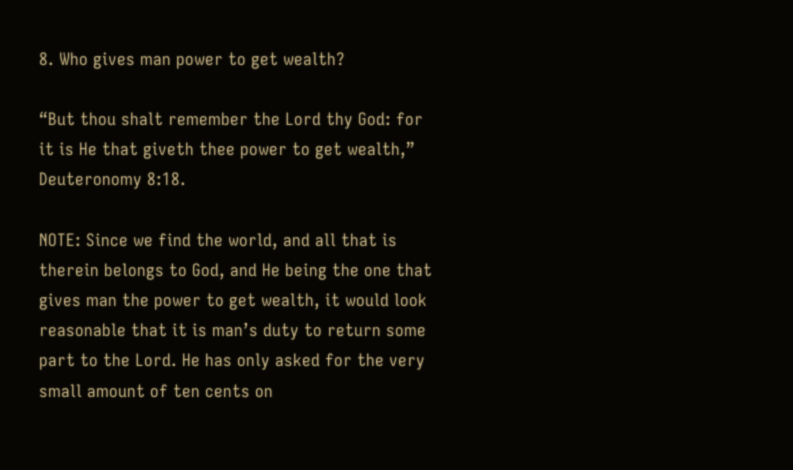8. Who gives man power to get wealth?

“But thou shalt remember the Lord thy God: for it is He that giveth thee power to get wealth,” Deuteronomy 8:18.

NOTE: Since we find the world, and all that is therein belongs to God, and He being the one that gives man the power to get wealth, it would look reasonable that it is man’s duty to return some part to the Lord. He has only asked for the very small amount of ten cents on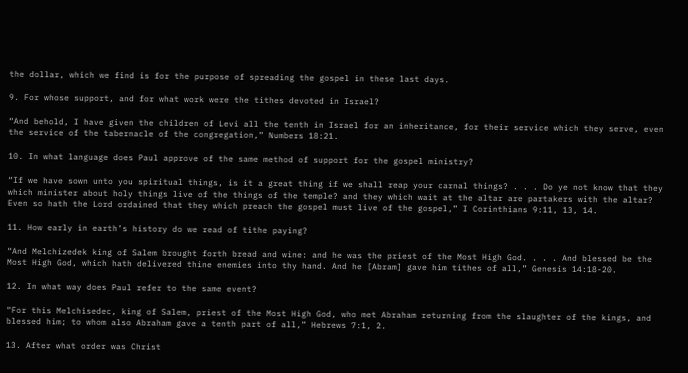the dollar, which we find is for the purpose of spreading the gospel in these last days.

9. For whose support, and for what work were the tithes devoted in Israel?

“And behold, I have given the children of Levi all the tenth in Israel for an inheritance, for their service which they serve, even the service of the tabernacle of the congregation,” Numbers 18:21.

10. In what language does Paul approve of the same method of support for the gospel ministry?

“If we have sown unto you spiritual things, is it a great thing if we shall reap your carnal things? . . . Do ye not know that they which minister about holy things live of the things of the temple? and they which wait at the altar are partakers with the altar? Even so hath the Lord ordained that they which preach the gospel must live of the gospel,” I Corinthians 9:11, 13, 14.

11. How early in earth’s history do we read of tithe paying?

“And Melchizedek king of Salem brought forth bread and wine: and he was the priest of the Most High God. . . . And blessed be the Most High God, which hath delivered thine enemies into thy hand. And he [Abram] gave him tithes of all,” Genesis 14:18-20.

12. In what way does Paul refer to the same event?

“For this Melchisedec, king of Salem, priest of the Most High God, who met Abraham returning from the slaughter of the kings, and blessed him; to whom also Abraham gave a tenth part of all,” Hebrews 7:1, 2.

13. After what order was Christ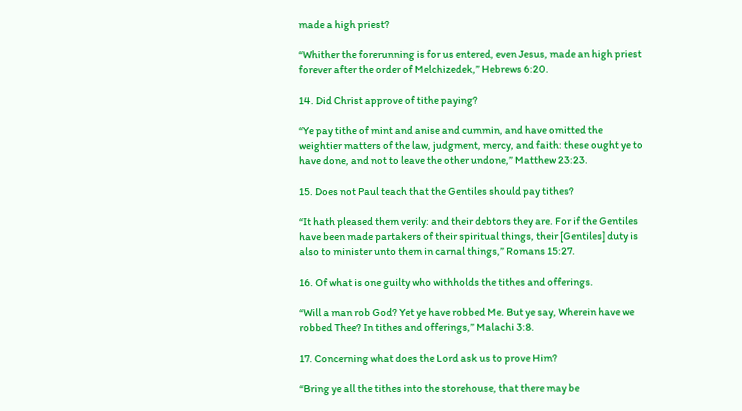made a high priest?

“Whither the forerunning is for us entered, even Jesus, made an high priest forever after the order of Melchizedek,” Hebrews 6:20.

14. Did Christ approve of tithe paying?

“Ye pay tithe of mint and anise and cummin, and have omitted the weightier matters of the law, judgment, mercy, and faith: these ought ye to have done, and not to leave the other undone,” Matthew 23:23.

15. Does not Paul teach that the Gentiles should pay tithes?

“It hath pleased them verily: and their debtors they are. For if the Gentiles have been made partakers of their spiritual things, their [Gentiles] duty is also to minister unto them in carnal things,” Romans 15:27.

16. Of what is one guilty who withholds the tithes and offerings.

“Will a man rob God? Yet ye have robbed Me. But ye say, Wherein have we robbed Thee? In tithes and offerings,” Malachi 3:8.

17. Concerning what does the Lord ask us to prove Him?

“Bring ye all the tithes into the storehouse, that there may be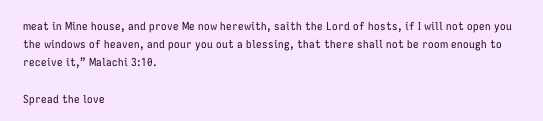meat in Mine house, and prove Me now herewith, saith the Lord of hosts, if I will not open you the windows of heaven, and pour you out a blessing, that there shall not be room enough to receive it,” Malachi 3:10.

Spread the love